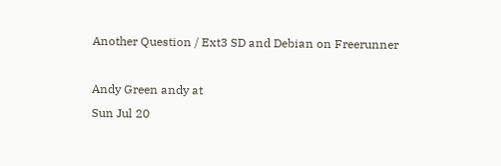Another Question / Ext3 SD and Debian on Freerunner

Andy Green andy at
Sun Jul 20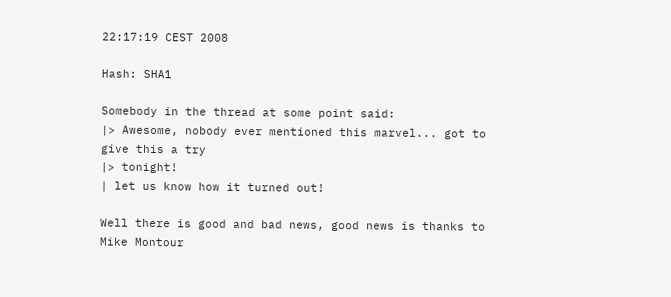22:17:19 CEST 2008

Hash: SHA1

Somebody in the thread at some point said:
|> Awesome, nobody ever mentioned this marvel... got to give this a try
|> tonight!
| let us know how it turned out!

Well there is good and bad news, good news is thanks to Mike Montour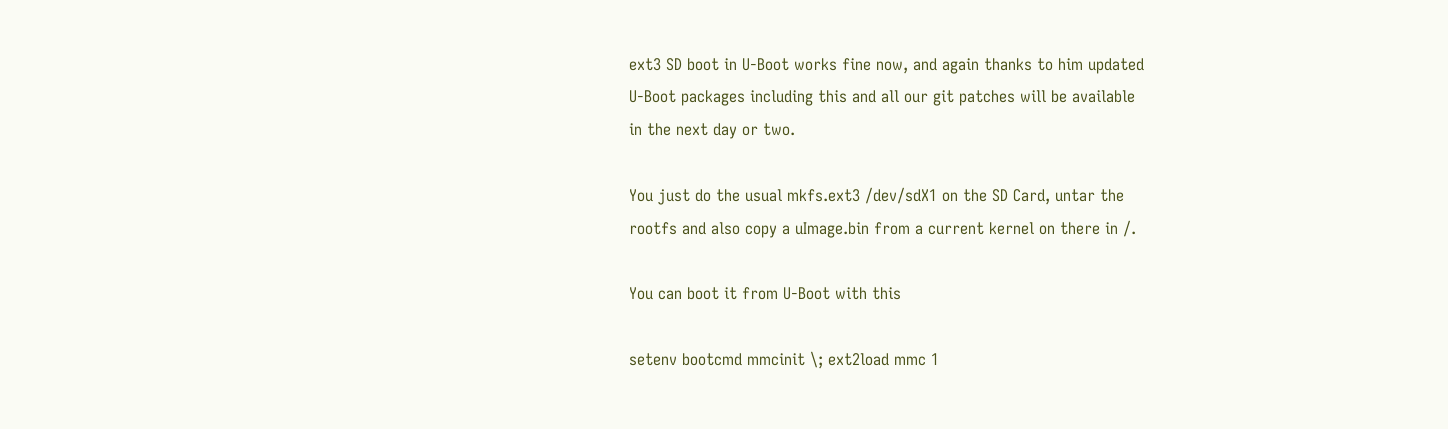ext3 SD boot in U-Boot works fine now, and again thanks to him updated
U-Boot packages including this and all our git patches will be available
in the next day or two.

You just do the usual mkfs.ext3 /dev/sdX1 on the SD Card, untar the
rootfs and also copy a uImage.bin from a current kernel on there in /.

You can boot it from U-Boot with this

setenv bootcmd mmcinit \; ext2load mmc 1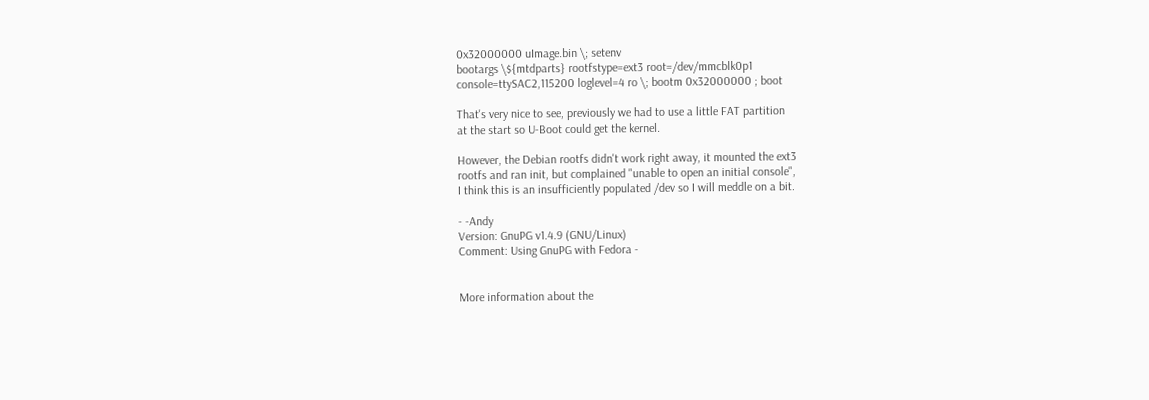0x32000000 uImage.bin \; setenv
bootargs \${mtdparts} rootfstype=ext3 root=/dev/mmcblk0p1
console=ttySAC2,115200 loglevel=4 ro \; bootm 0x32000000 ; boot

That's very nice to see, previously we had to use a little FAT partition
at the start so U-Boot could get the kernel.

However, the Debian rootfs didn't work right away, it mounted the ext3
rootfs and ran init, but complained "unable to open an initial console",
I think this is an insufficiently populated /dev so I will meddle on a bit.

- -Andy
Version: GnuPG v1.4.9 (GNU/Linux)
Comment: Using GnuPG with Fedora -


More information about the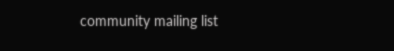community mailing list